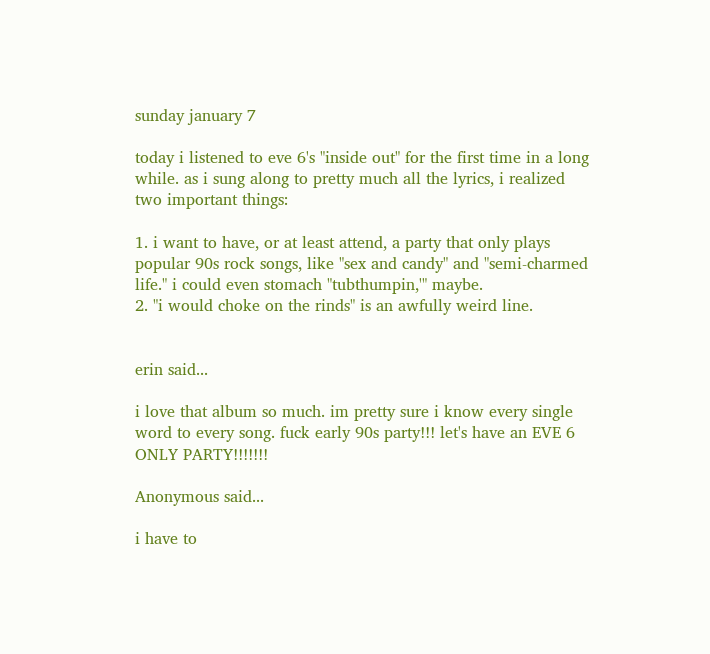sunday january 7

today i listened to eve 6's "inside out" for the first time in a long while. as i sung along to pretty much all the lyrics, i realized two important things:

1. i want to have, or at least attend, a party that only plays popular 90s rock songs, like "sex and candy" and "semi-charmed life." i could even stomach "tubthumpin,'" maybe.
2. "i would choke on the rinds" is an awfully weird line.


erin said...

i love that album so much. im pretty sure i know every single word to every song. fuck early 90s party!!! let's have an EVE 6 ONLY PARTY!!!!!!!

Anonymous said...

i have to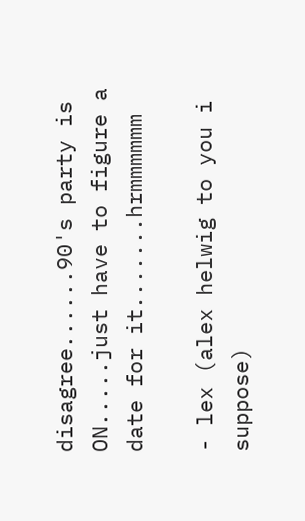disagree......90's party is ON.....just have to figure a date for it.......hrmmmmmm

- lex (alex helwig to you i suppose)